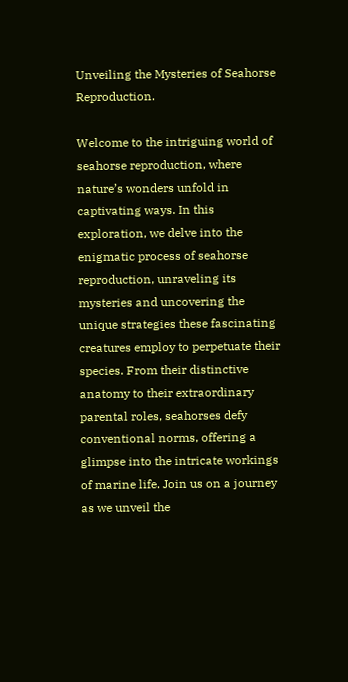Unveiling the Mysteries of Seahorse Reproduction.

Welcome to the intriguing world of seahorse reproduction, where nature’s wonders unfold in captivating ways. In this exploration, we delve into the enigmatic process of seahorse reproduction, unraveling its mysteries and uncovering the unique strategies these fascinating creatures employ to perpetuate their species. From their distinctive anatomy to their extraordinary parental roles, seahorses defy conventional norms, offering a glimpse into the intricate workings of marine life. Join us on a journey as we unveil the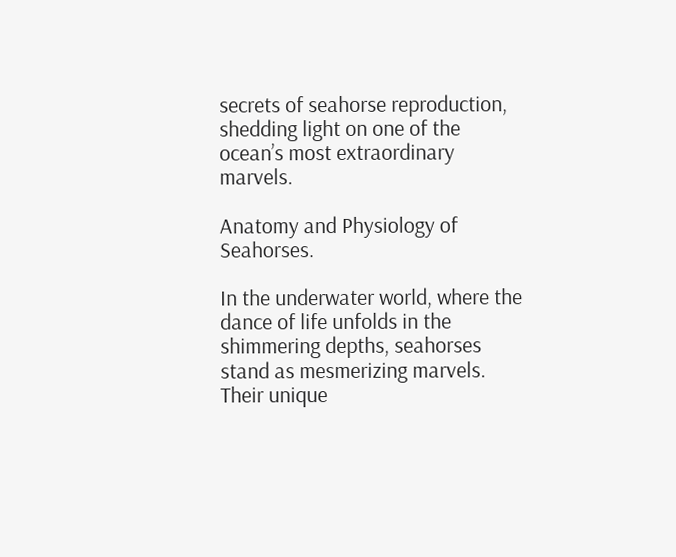secrets of seahorse reproduction, shedding light on one of the ocean’s most extraordinary marvels.

Anatomy and Physiology of Seahorses.

In the underwater world, where the dance of life unfolds in the shimmering depths, seahorses stand as mesmerizing marvels. Their unique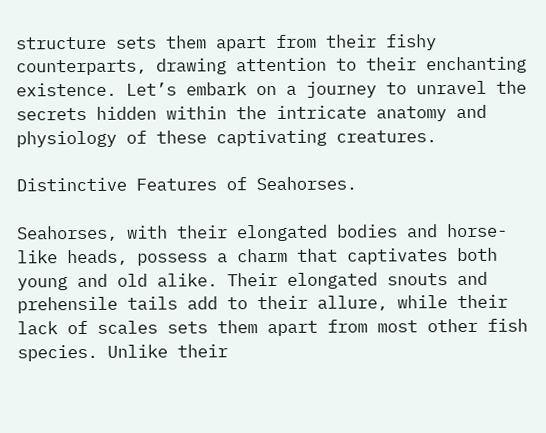structure sets them apart from their fishy counterparts, drawing attention to their enchanting existence. Let’s embark on a journey to unravel the secrets hidden within the intricate anatomy and physiology of these captivating creatures.

Distinctive Features of Seahorses.

Seahorses, with their elongated bodies and horse-like heads, possess a charm that captivates both young and old alike. Their elongated snouts and prehensile tails add to their allure, while their lack of scales sets them apart from most other fish species. Unlike their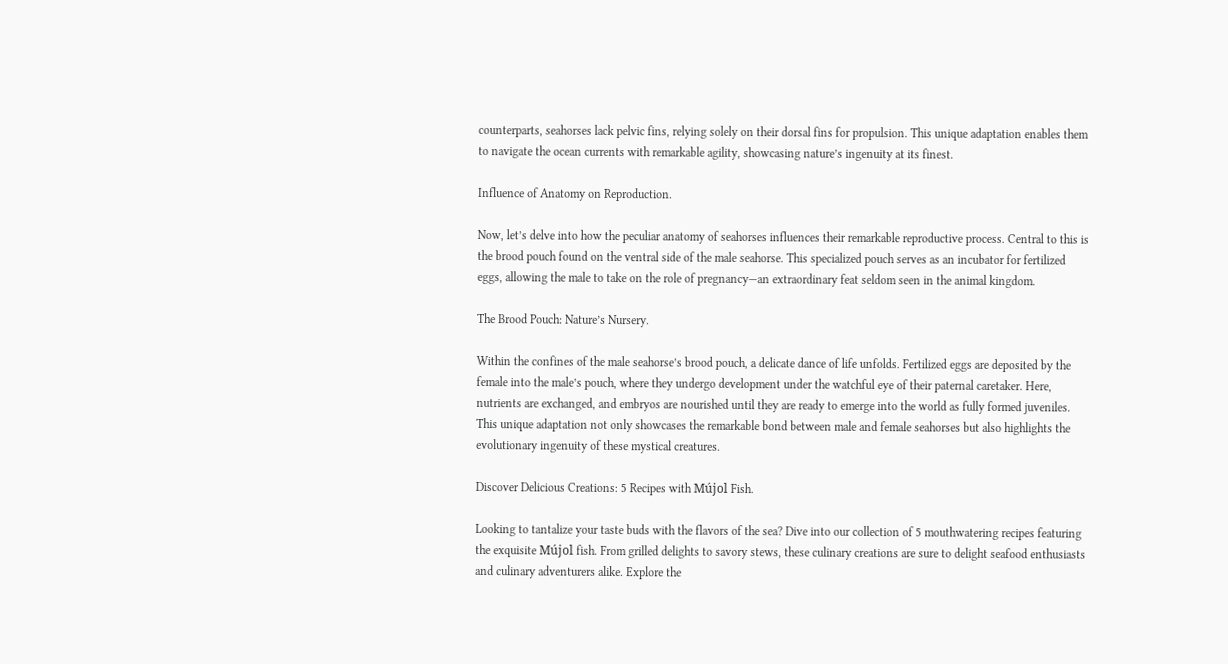counterparts, seahorses lack pelvic fins, relying solely on their dorsal fins for propulsion. This unique adaptation enables them to navigate the ocean currents with remarkable agility, showcasing nature’s ingenuity at its finest.

Influence of Anatomy on Reproduction.

Now, let’s delve into how the peculiar anatomy of seahorses influences their remarkable reproductive process. Central to this is the brood pouch found on the ventral side of the male seahorse. This specialized pouch serves as an incubator for fertilized eggs, allowing the male to take on the role of pregnancy—an extraordinary feat seldom seen in the animal kingdom.

The Brood Pouch: Nature’s Nursery.

Within the confines of the male seahorse’s brood pouch, a delicate dance of life unfolds. Fertilized eggs are deposited by the female into the male’s pouch, where they undergo development under the watchful eye of their paternal caretaker. Here, nutrients are exchanged, and embryos are nourished until they are ready to emerge into the world as fully formed juveniles. This unique adaptation not only showcases the remarkable bond between male and female seahorses but also highlights the evolutionary ingenuity of these mystical creatures.

Discover Delicious Creations: 5 Recipes with Mújol Fish.

Looking to tantalize your taste buds with the flavors of the sea? Dive into our collection of 5 mouthwatering recipes featuring the exquisite Mújol fish. From grilled delights to savory stews, these culinary creations are sure to delight seafood enthusiasts and culinary adventurers alike. Explore the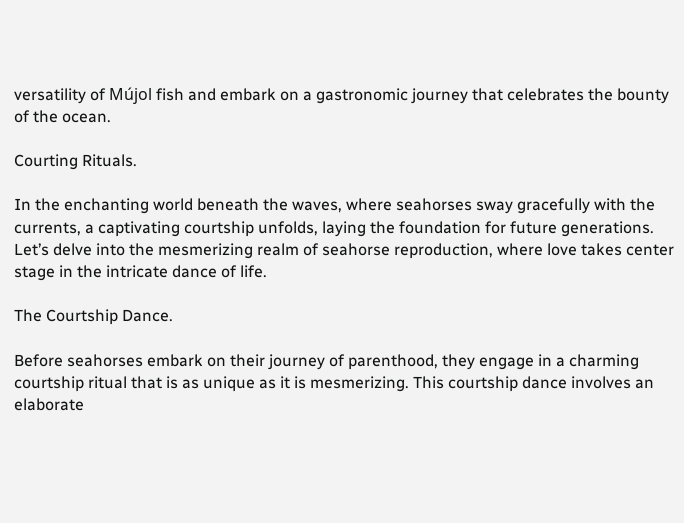versatility of Mújol fish and embark on a gastronomic journey that celebrates the bounty of the ocean.

Courting Rituals.

In the enchanting world beneath the waves, where seahorses sway gracefully with the currents, a captivating courtship unfolds, laying the foundation for future generations. Let’s delve into the mesmerizing realm of seahorse reproduction, where love takes center stage in the intricate dance of life.

The Courtship Dance.

Before seahorses embark on their journey of parenthood, they engage in a charming courtship ritual that is as unique as it is mesmerizing. This courtship dance involves an elaborate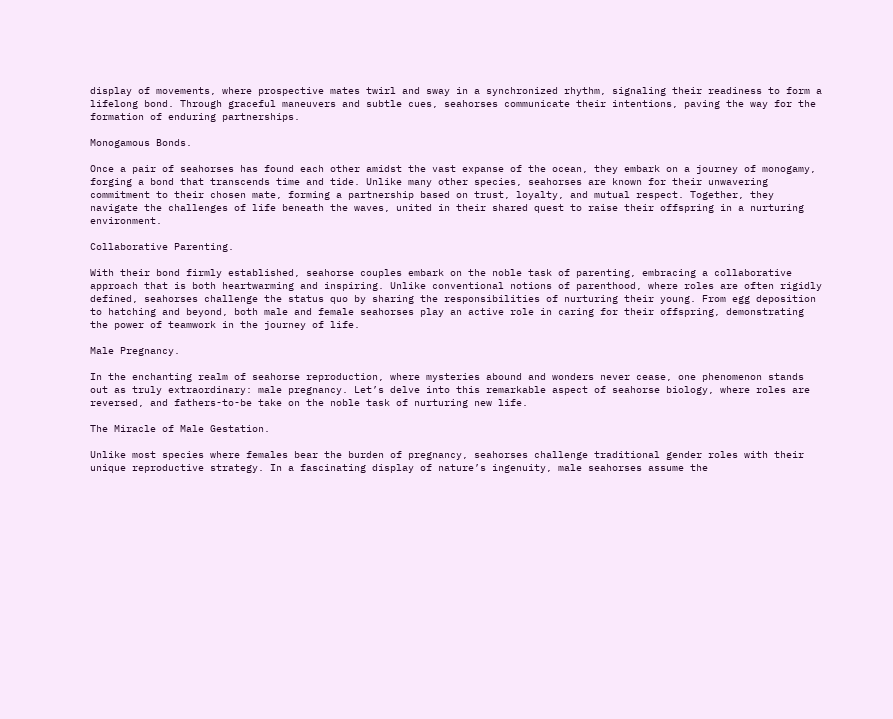display of movements, where prospective mates twirl and sway in a synchronized rhythm, signaling their readiness to form a lifelong bond. Through graceful maneuvers and subtle cues, seahorses communicate their intentions, paving the way for the formation of enduring partnerships.

Monogamous Bonds.

Once a pair of seahorses has found each other amidst the vast expanse of the ocean, they embark on a journey of monogamy, forging a bond that transcends time and tide. Unlike many other species, seahorses are known for their unwavering commitment to their chosen mate, forming a partnership based on trust, loyalty, and mutual respect. Together, they navigate the challenges of life beneath the waves, united in their shared quest to raise their offspring in a nurturing environment.

Collaborative Parenting.

With their bond firmly established, seahorse couples embark on the noble task of parenting, embracing a collaborative approach that is both heartwarming and inspiring. Unlike conventional notions of parenthood, where roles are often rigidly defined, seahorses challenge the status quo by sharing the responsibilities of nurturing their young. From egg deposition to hatching and beyond, both male and female seahorses play an active role in caring for their offspring, demonstrating the power of teamwork in the journey of life.

Male Pregnancy.

In the enchanting realm of seahorse reproduction, where mysteries abound and wonders never cease, one phenomenon stands out as truly extraordinary: male pregnancy. Let’s delve into this remarkable aspect of seahorse biology, where roles are reversed, and fathers-to-be take on the noble task of nurturing new life.

The Miracle of Male Gestation.

Unlike most species where females bear the burden of pregnancy, seahorses challenge traditional gender roles with their unique reproductive strategy. In a fascinating display of nature’s ingenuity, male seahorses assume the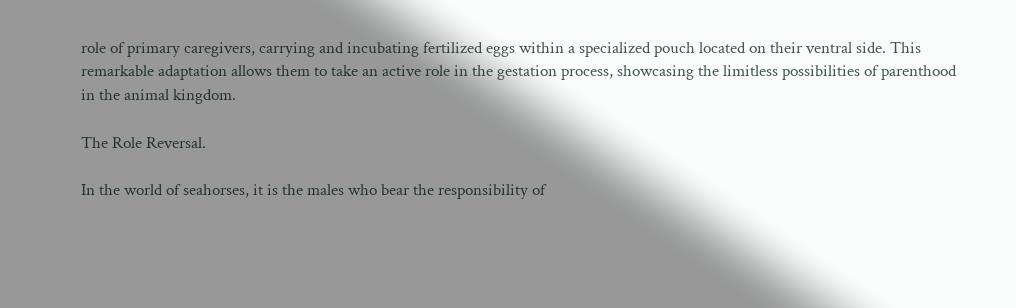role of primary caregivers, carrying and incubating fertilized eggs within a specialized pouch located on their ventral side. This remarkable adaptation allows them to take an active role in the gestation process, showcasing the limitless possibilities of parenthood in the animal kingdom.

The Role Reversal.

In the world of seahorses, it is the males who bear the responsibility of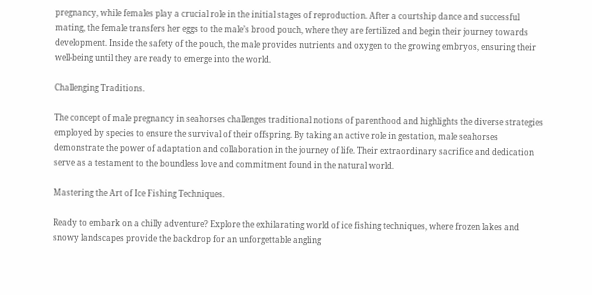pregnancy, while females play a crucial role in the initial stages of reproduction. After a courtship dance and successful mating, the female transfers her eggs to the male’s brood pouch, where they are fertilized and begin their journey towards development. Inside the safety of the pouch, the male provides nutrients and oxygen to the growing embryos, ensuring their well-being until they are ready to emerge into the world.

Challenging Traditions.

The concept of male pregnancy in seahorses challenges traditional notions of parenthood and highlights the diverse strategies employed by species to ensure the survival of their offspring. By taking an active role in gestation, male seahorses demonstrate the power of adaptation and collaboration in the journey of life. Their extraordinary sacrifice and dedication serve as a testament to the boundless love and commitment found in the natural world.

Mastering the Art of Ice Fishing Techniques.

Ready to embark on a chilly adventure? Explore the exhilarating world of ice fishing techniques, where frozen lakes and snowy landscapes provide the backdrop for an unforgettable angling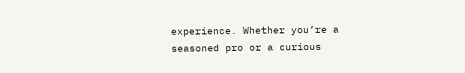experience. Whether you’re a seasoned pro or a curious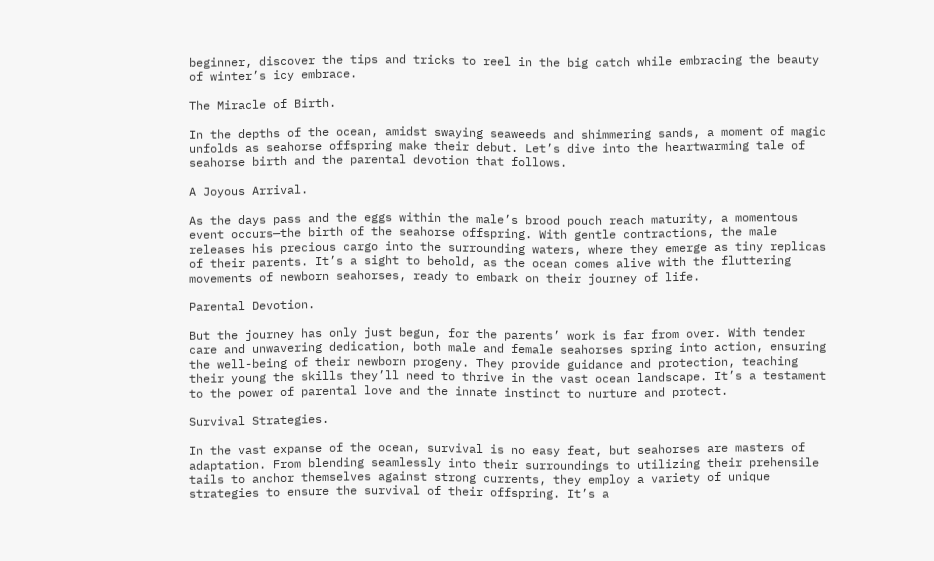beginner, discover the tips and tricks to reel in the big catch while embracing the beauty of winter’s icy embrace.

The Miracle of Birth.

In the depths of the ocean, amidst swaying seaweeds and shimmering sands, a moment of magic unfolds as seahorse offspring make their debut. Let’s dive into the heartwarming tale of seahorse birth and the parental devotion that follows.

A Joyous Arrival.

As the days pass and the eggs within the male’s brood pouch reach maturity, a momentous event occurs—the birth of the seahorse offspring. With gentle contractions, the male releases his precious cargo into the surrounding waters, where they emerge as tiny replicas of their parents. It’s a sight to behold, as the ocean comes alive with the fluttering movements of newborn seahorses, ready to embark on their journey of life.

Parental Devotion.

But the journey has only just begun, for the parents’ work is far from over. With tender care and unwavering dedication, both male and female seahorses spring into action, ensuring the well-being of their newborn progeny. They provide guidance and protection, teaching their young the skills they’ll need to thrive in the vast ocean landscape. It’s a testament to the power of parental love and the innate instinct to nurture and protect.

Survival Strategies.

In the vast expanse of the ocean, survival is no easy feat, but seahorses are masters of adaptation. From blending seamlessly into their surroundings to utilizing their prehensile tails to anchor themselves against strong currents, they employ a variety of unique strategies to ensure the survival of their offspring. It’s a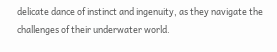delicate dance of instinct and ingenuity, as they navigate the challenges of their underwater world.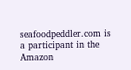seafoodpeddler.com is a participant in the Amazon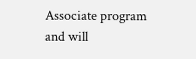Associate program and will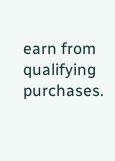earn from qualifying purchases.